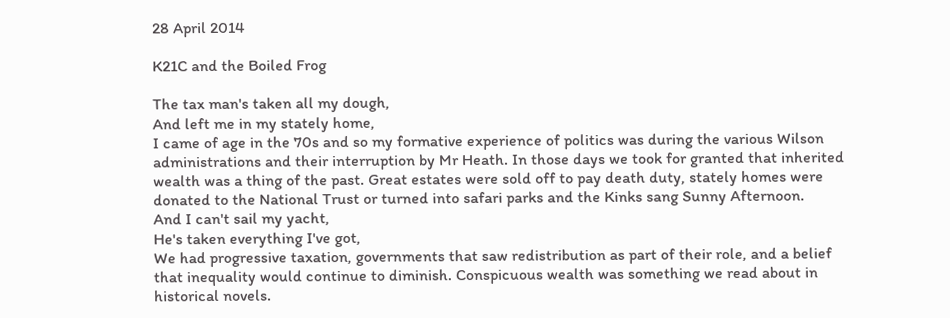28 April 2014

K21C and the Boiled Frog

The tax man's taken all my dough,
And left me in my stately home,
I came of age in the 70s and so my formative experience of politics was during the various Wilson administrations and their interruption by Mr Heath. In those days we took for granted that inherited wealth was a thing of the past. Great estates were sold off to pay death duty, stately homes were donated to the National Trust or turned into safari parks and the Kinks sang Sunny Afternoon.
And I can't sail my yacht,
He's taken everything I've got,
We had progressive taxation, governments that saw redistribution as part of their role, and a belief that inequality would continue to diminish. Conspicuous wealth was something we read about in historical novels.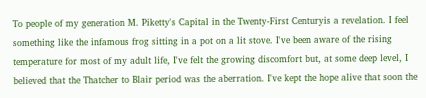To people of my generation M. Piketty's Capital in the Twenty-First Centuryis a revelation. I feel something like the infamous frog sitting in a pot on a lit stove. I've been aware of the rising temperature for most of my adult life, I've felt the growing discomfort but, at some deep level, I believed that the Thatcher to Blair period was the aberration. I've kept the hope alive that soon the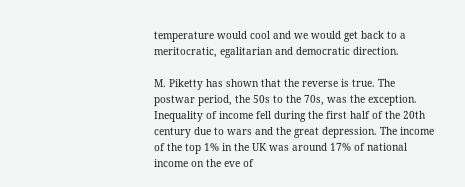temperature would cool and we would get back to a meritocratic, egalitarian and democratic direction.

M. Piketty has shown that the reverse is true. The postwar period, the 50s to the 70s, was the exception. Inequality of income fell during the first half of the 20th century due to wars and the great depression. The income of the top 1% in the UK was around 17% of national income on the eve of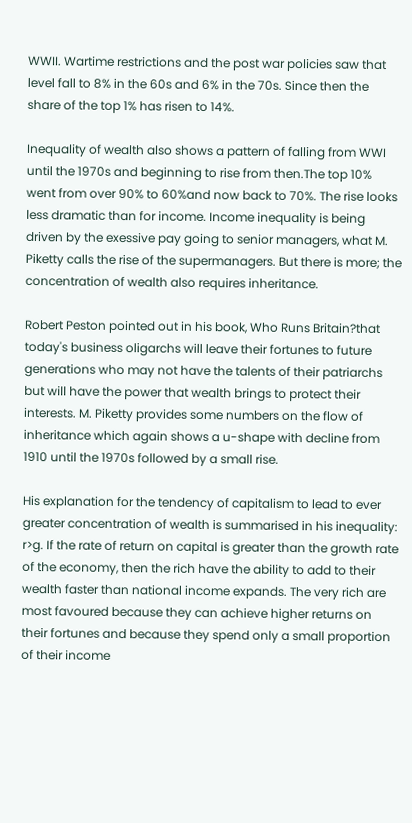WWII. Wartime restrictions and the post war policies saw that level fall to 8% in the 60s and 6% in the 70s. Since then the share of the top 1% has risen to 14%.

Inequality of wealth also shows a pattern of falling from WWI until the 1970s and beginning to rise from then.The top 10% went from over 90% to 60%and now back to 70%. The rise looks less dramatic than for income. Income inequality is being driven by the exessive pay going to senior managers, what M. Piketty calls the rise of the supermanagers. But there is more; the concentration of wealth also requires inheritance.

Robert Peston pointed out in his book, Who Runs Britain?that today's business oligarchs will leave their fortunes to future generations who may not have the talents of their patriarchs but will have the power that wealth brings to protect their interests. M. Piketty provides some numbers on the flow of inheritance which again shows a u-shape with decline from 1910 until the 1970s followed by a small rise.

His explanation for the tendency of capitalism to lead to ever greater concentration of wealth is summarised in his inequality: r>g. If the rate of return on capital is greater than the growth rate of the economy, then the rich have the ability to add to their wealth faster than national income expands. The very rich are most favoured because they can achieve higher returns on their fortunes and because they spend only a small proportion of their income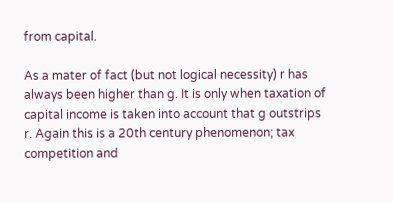from capital.

As a mater of fact (but not logical necessity) r has always been higher than g. It is only when taxation of capital income is taken into account that g outstrips r. Again this is a 20th century phenomenon; tax competition and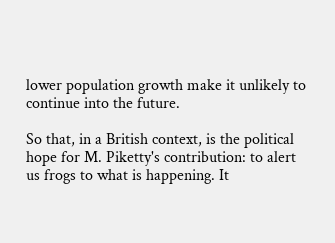lower population growth make it unlikely to continue into the future.

So that, in a British context, is the political hope for M. Piketty's contribution: to alert us frogs to what is happening. It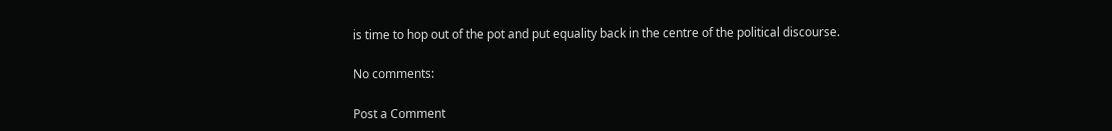is time to hop out of the pot and put equality back in the centre of the political discourse.

No comments:

Post a Comment